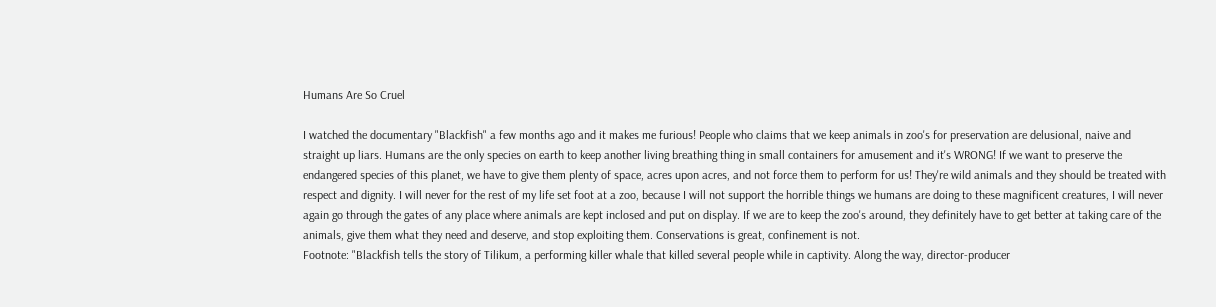Humans Are So Cruel

I watched the documentary "Blackfish" a few months ago and it makes me furious! People who claims that we keep animals in zoo's for preservation are delusional, naive and straight up liars. Humans are the only species on earth to keep another living breathing thing in small containers for amusement and it's WRONG! If we want to preserve the endangered species of this planet, we have to give them plenty of space, acres upon acres, and not force them to perform for us! They're wild animals and they should be treated with respect and dignity. I will never for the rest of my life set foot at a zoo, because I will not support the horrible things we humans are doing to these magnificent creatures, I will never again go through the gates of any place where animals are kept inclosed and put on display. If we are to keep the zoo's around, they definitely have to get better at taking care of the animals, give them what they need and deserve, and stop exploiting them. Conservations is great, confinement is not.
Footnote: "Blackfish tells the story of Tilikum, a performing killer whale that killed several people while in captivity. Along the way, director-producer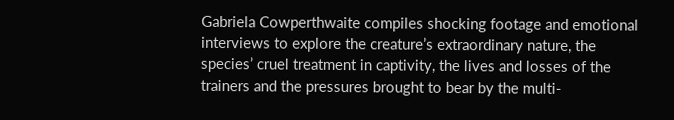Gabriela Cowperthwaite compiles shocking footage and emotional interviews to explore the creature’s extraordinary nature, the species’ cruel treatment in captivity, the lives and losses of the trainers and the pressures brought to bear by the multi-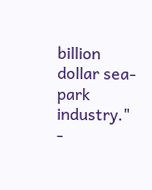billion dollar sea-park industry." -